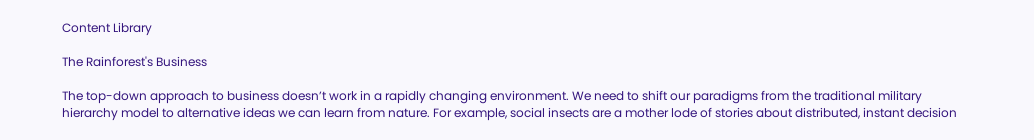Content Library

The Rainforest's Business

The top-down approach to business doesn’t work in a rapidly changing environment. We need to shift our paradigms from the traditional military hierarchy model to alternative ideas we can learn from nature. For example, social insects are a mother lode of stories about distributed, instant decision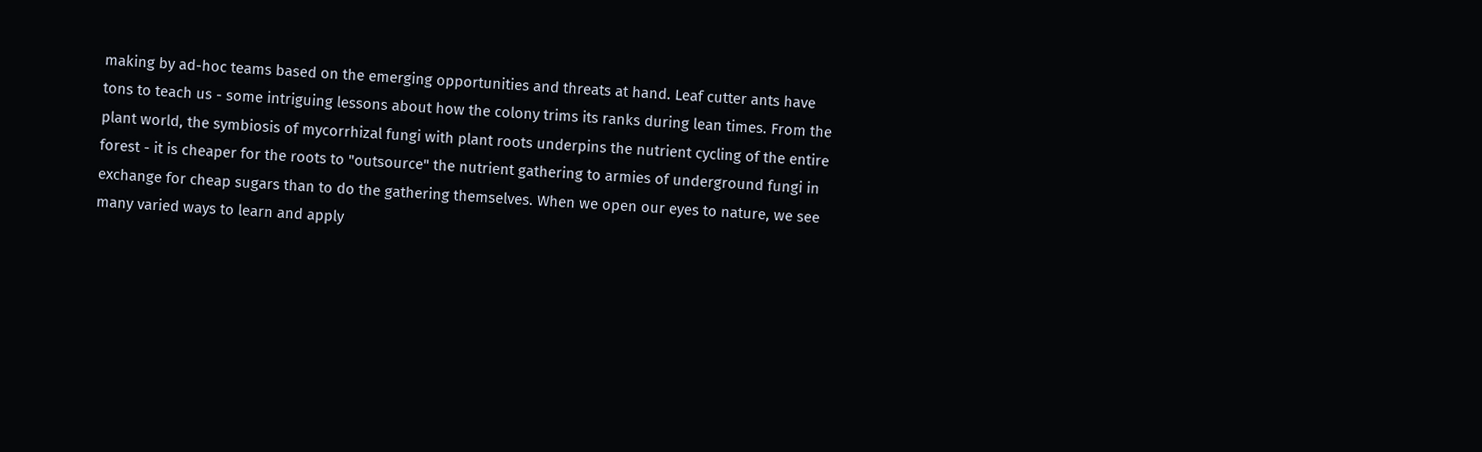making by ad-hoc teams based on the emerging opportunities and threats at hand. Leaf cutter ants have tons to teach us - some intriguing lessons about how the colony trims its ranks during lean times. From the plant world, the symbiosis of mycorrhizal fungi with plant roots underpins the nutrient cycling of the entire forest - it is cheaper for the roots to "outsource" the nutrient gathering to armies of underground fungi in exchange for cheap sugars than to do the gathering themselves. When we open our eyes to nature, we see many varied ways to learn and apply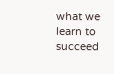what we learn to succeed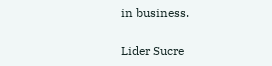in business.

Lider Sucre